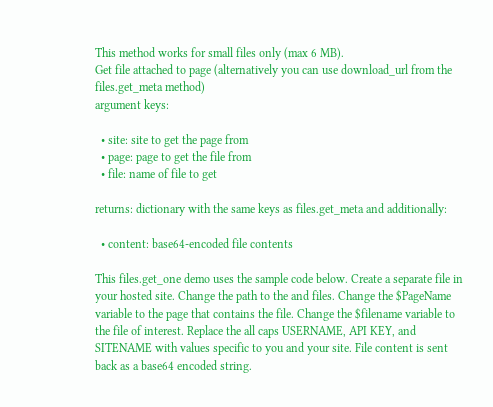This method works for small files only (max 6 MB).
Get file attached to page (alternatively you can use download_url from the files.get_meta method)
argument keys:

  • site: site to get the page from
  • page: page to get the file from
  • file: name of file to get

returns: dictionary with the same keys as files.get_meta and additionally:

  • content: base64-encoded file contents

This files.get_one demo uses the sample code below. Create a separate file in your hosted site. Change the path to the and files. Change the $PageName variable to the page that contains the file. Change the $filename variable to the file of interest. Replace the all caps USERNAME, API KEY, and SITENAME with values specific to you and your site. File content is sent back as a base64 encoded string.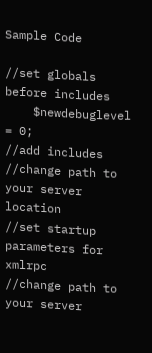Sample Code

//set globals before includes
    $newdebuglevel = 0;
//add includes
//change path to your server location
//set startup parameters for xmlrpc
//change path to your server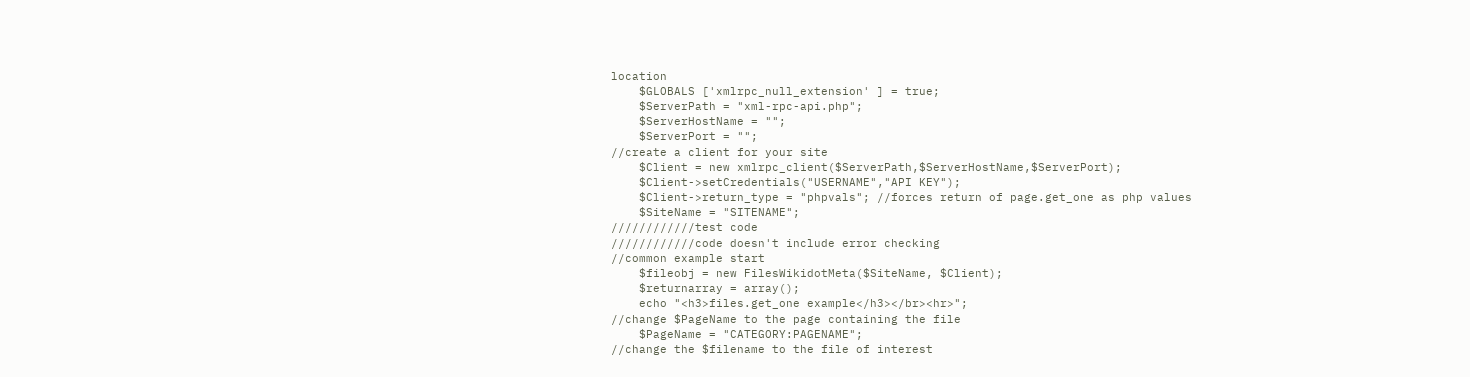location
    $GLOBALS ['xmlrpc_null_extension' ] = true;
    $ServerPath = "xml-rpc-api.php";
    $ServerHostName = "";
    $ServerPort = "";
//create a client for your site
    $Client = new xmlrpc_client($ServerPath,$ServerHostName,$ServerPort);
    $Client->setCredentials("USERNAME","API KEY");
    $Client->return_type = "phpvals"; //forces return of page.get_one as php values
    $SiteName = "SITENAME";
////////////test code
////////////code doesn't include error checking
//common example start
    $fileobj = new FilesWikidotMeta($SiteName, $Client);
    $returnarray = array();
    echo "<h3>files.get_one example</h3></br><hr>";
//change $PageName to the page containing the file
    $PageName = "CATEGORY:PAGENAME";
//change the $filename to the file of interest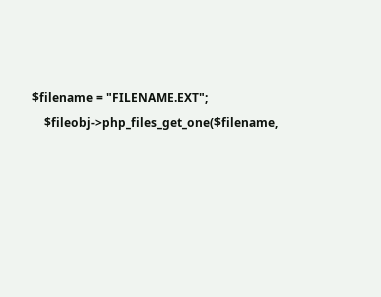$filename = "FILENAME.EXT";
    $fileobj->php_files_get_one($filename,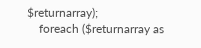$returnarray);
    foreach ($returnarray as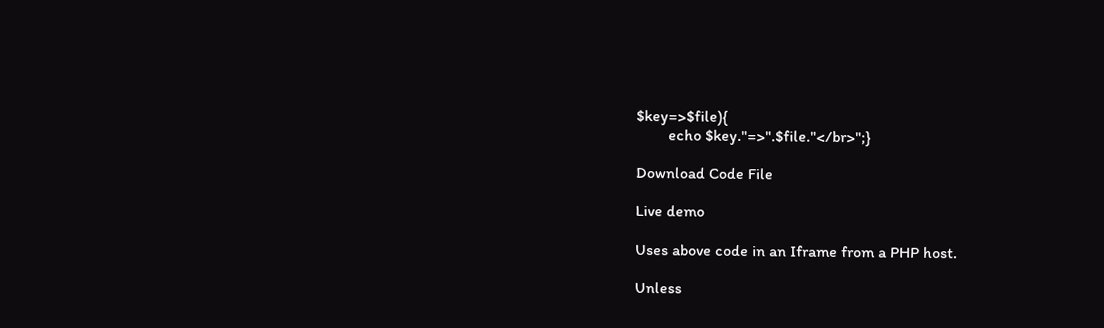$key=>$file){
        echo $key."=>".$file."</br>";}

Download Code File

Live demo

Uses above code in an Iframe from a PHP host.

Unless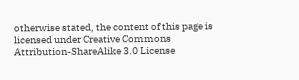otherwise stated, the content of this page is licensed under Creative Commons Attribution-ShareAlike 3.0 License